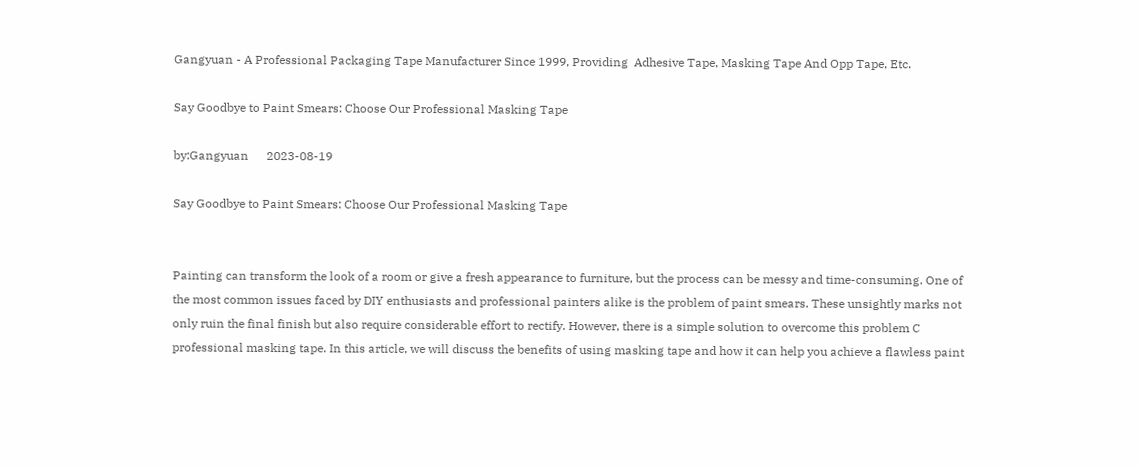Gangyuan - A Professional Packaging Tape Manufacturer Since 1999, Providing  Adhesive Tape, Masking Tape And Opp Tape, Etc.

Say Goodbye to Paint Smears: Choose Our Professional Masking Tape

by:Gangyuan      2023-08-19

Say Goodbye to Paint Smears: Choose Our Professional Masking Tape


Painting can transform the look of a room or give a fresh appearance to furniture, but the process can be messy and time-consuming. One of the most common issues faced by DIY enthusiasts and professional painters alike is the problem of paint smears. These unsightly marks not only ruin the final finish but also require considerable effort to rectify. However, there is a simple solution to overcome this problem C professional masking tape. In this article, we will discuss the benefits of using masking tape and how it can help you achieve a flawless paint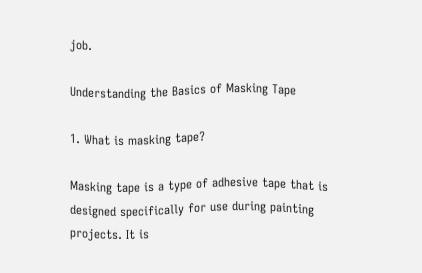job.

Understanding the Basics of Masking Tape

1. What is masking tape?

Masking tape is a type of adhesive tape that is designed specifically for use during painting projects. It is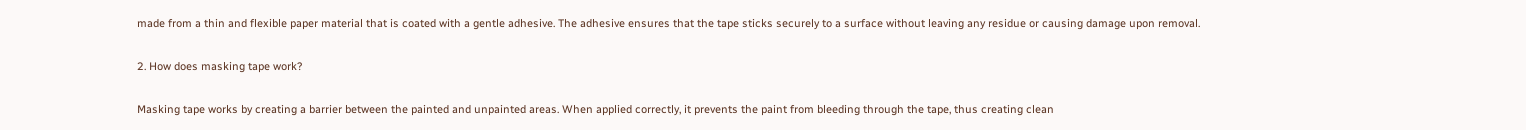made from a thin and flexible paper material that is coated with a gentle adhesive. The adhesive ensures that the tape sticks securely to a surface without leaving any residue or causing damage upon removal.

2. How does masking tape work?

Masking tape works by creating a barrier between the painted and unpainted areas. When applied correctly, it prevents the paint from bleeding through the tape, thus creating clean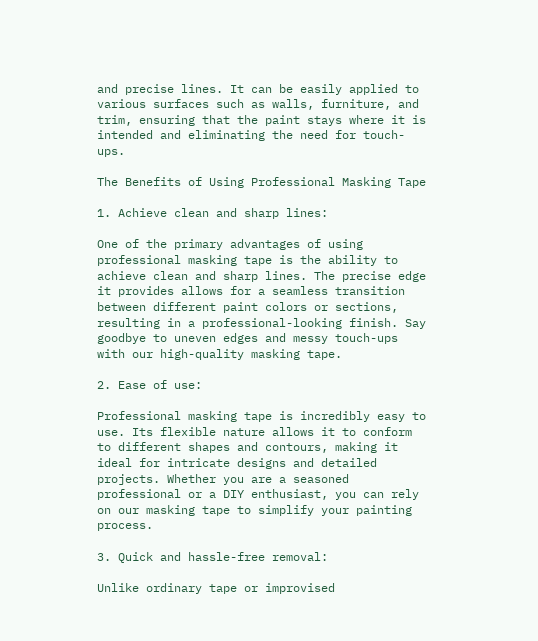and precise lines. It can be easily applied to various surfaces such as walls, furniture, and trim, ensuring that the paint stays where it is intended and eliminating the need for touch-ups.

The Benefits of Using Professional Masking Tape

1. Achieve clean and sharp lines:

One of the primary advantages of using professional masking tape is the ability to achieve clean and sharp lines. The precise edge it provides allows for a seamless transition between different paint colors or sections, resulting in a professional-looking finish. Say goodbye to uneven edges and messy touch-ups with our high-quality masking tape.

2. Ease of use:

Professional masking tape is incredibly easy to use. Its flexible nature allows it to conform to different shapes and contours, making it ideal for intricate designs and detailed projects. Whether you are a seasoned professional or a DIY enthusiast, you can rely on our masking tape to simplify your painting process.

3. Quick and hassle-free removal:

Unlike ordinary tape or improvised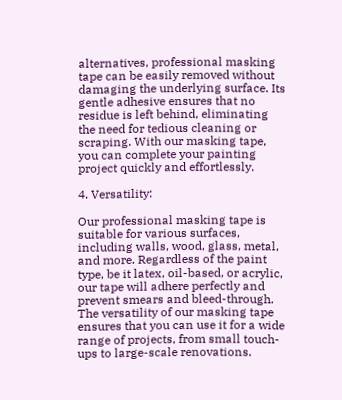alternatives, professional masking tape can be easily removed without damaging the underlying surface. Its gentle adhesive ensures that no residue is left behind, eliminating the need for tedious cleaning or scraping. With our masking tape, you can complete your painting project quickly and effortlessly.

4. Versatility:

Our professional masking tape is suitable for various surfaces, including walls, wood, glass, metal, and more. Regardless of the paint type, be it latex, oil-based, or acrylic, our tape will adhere perfectly and prevent smears and bleed-through. The versatility of our masking tape ensures that you can use it for a wide range of projects, from small touch-ups to large-scale renovations.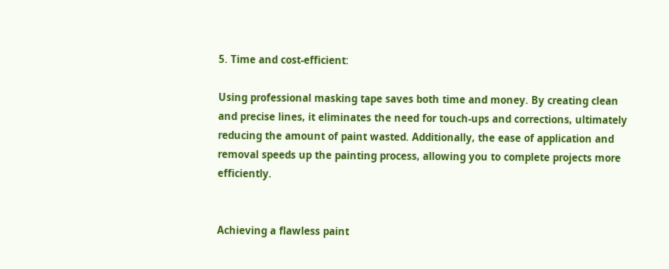5. Time and cost-efficient:

Using professional masking tape saves both time and money. By creating clean and precise lines, it eliminates the need for touch-ups and corrections, ultimately reducing the amount of paint wasted. Additionally, the ease of application and removal speeds up the painting process, allowing you to complete projects more efficiently.


Achieving a flawless paint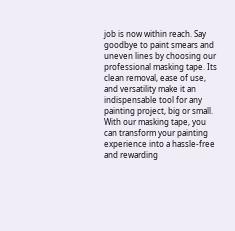job is now within reach. Say goodbye to paint smears and uneven lines by choosing our professional masking tape. Its clean removal, ease of use, and versatility make it an indispensable tool for any painting project, big or small. With our masking tape, you can transform your painting experience into a hassle-free and rewarding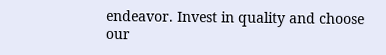endeavor. Invest in quality and choose our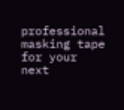professional masking tape for your next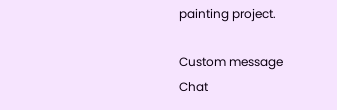painting project.

Custom message
Chat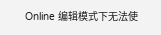Online 编辑模式下无法使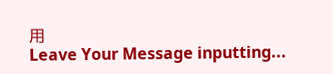用
Leave Your Message inputting...